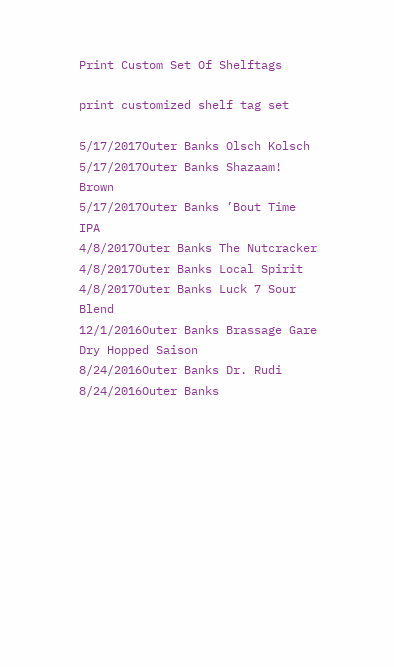Print Custom Set Of Shelftags

print customized shelf tag set

5/17/2017Outer Banks Olsch Kolsch
5/17/2017Outer Banks Shazaam! Brown
5/17/2017Outer Banks ’Bout Time IPA
4/8/2017Outer Banks The Nutcracker
4/8/2017Outer Banks Local Spirit
4/8/2017Outer Banks Luck 7 Sour Blend
12/1/2016Outer Banks Brassage Gare Dry Hopped Saison
8/24/2016Outer Banks Dr. Rudi
8/24/2016Outer Banks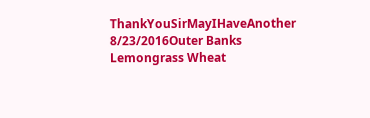ThankYouSirMayIHaveAnother
8/23/2016Outer Banks Lemongrass Wheat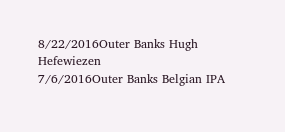8/22/2016Outer Banks Hugh Hefewiezen
7/6/2016Outer Banks Belgian IPA